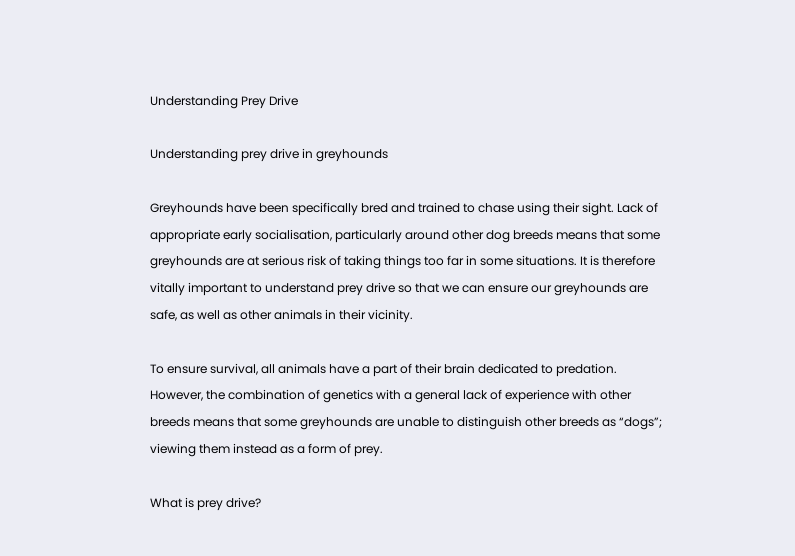Understanding Prey Drive

Understanding prey drive in greyhounds

Greyhounds have been specifically bred and trained to chase using their sight. Lack of appropriate early socialisation, particularly around other dog breeds means that some greyhounds are at serious risk of taking things too far in some situations. It is therefore vitally important to understand prey drive so that we can ensure our greyhounds are safe, as well as other animals in their vicinity.

To ensure survival, all animals have a part of their brain dedicated to predation. However, the combination of genetics with a general lack of experience with other breeds means that some greyhounds are unable to distinguish other breeds as “dogs”; viewing them instead as a form of prey.

What is prey drive?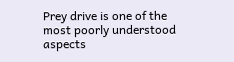Prey drive is one of the most poorly understood aspects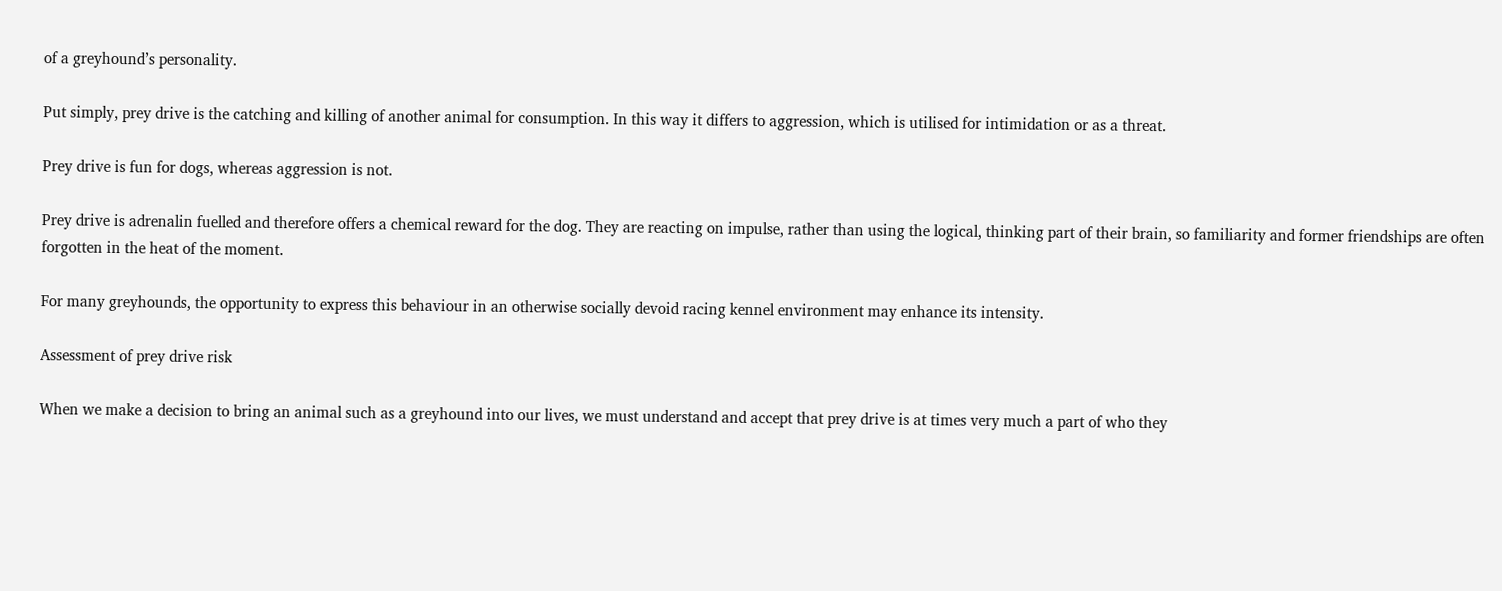of a greyhound’s personality.

Put simply, prey drive is the catching and killing of another animal for consumption. In this way it differs to aggression, which is utilised for intimidation or as a threat.

Prey drive is fun for dogs, whereas aggression is not.

Prey drive is adrenalin fuelled and therefore offers a chemical reward for the dog. They are reacting on impulse, rather than using the logical, thinking part of their brain, so familiarity and former friendships are often forgotten in the heat of the moment.

For many greyhounds, the opportunity to express this behaviour in an otherwise socially devoid racing kennel environment may enhance its intensity.

Assessment of prey drive risk

When we make a decision to bring an animal such as a greyhound into our lives, we must understand and accept that prey drive is at times very much a part of who they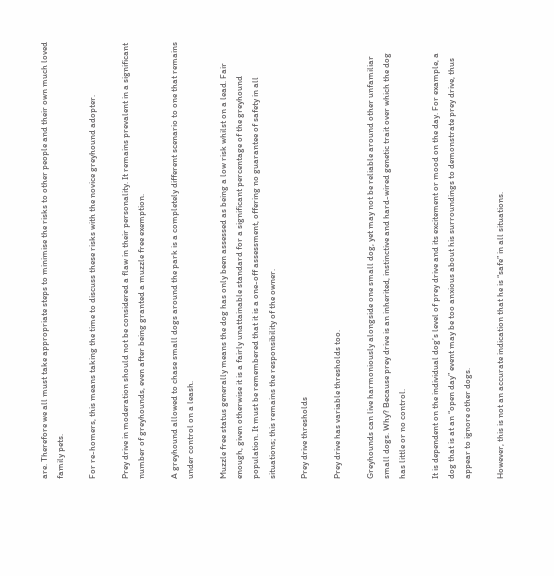are. Therefore we all must take appropriate steps to minimise the risks to other people and their own much loved family pets.

For re-homers, this means taking the time to discuss these risks with the novice greyhound adopter.

Prey drive in moderation should not be considered a flaw in their personality. It remains prevalent in a significant number of greyhounds, even after being granted a muzzle free exemption.

A greyhound allowed to chase small dogs around the park is a completely different scenario to one that remains under control on a leash.

Muzzle free status generally means the dog has only been assessed as being a low risk whilst on a lead. Fair enough, given otherwise it is a fairly unattainable standard for a significant percentage of the greyhound population. It must be remembered that it is a one-off assessment, offering no guarantee of safety in all situations; this remains the responsibility of the owner.

Prey drive thresholds

Prey drive has variable thresholds too.

Greyhounds can live harmoniously alongside one small dog, yet may not be reliable around other unfamiliar small dogs. Why? Because prey drive is an inherited, instinctive and hard-wired genetic trait over which the dog has little or no control.

It is dependent on the individual dog’s level of prey drive and its excitement or mood on the day. For example, a dog that is at an “open day” event may be too anxious about his surroundings to demonstrate prey drive, thus appear to ignore other dogs.

However, this is not an accurate indication that he is “safe” in all situations.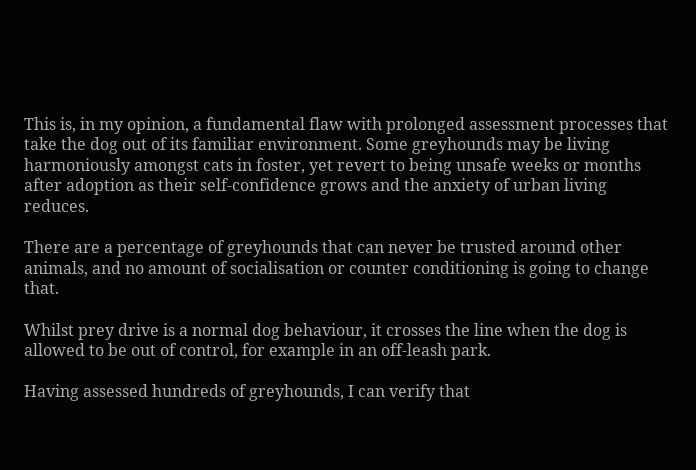This is, in my opinion, a fundamental flaw with prolonged assessment processes that take the dog out of its familiar environment. Some greyhounds may be living harmoniously amongst cats in foster, yet revert to being unsafe weeks or months after adoption as their self-confidence grows and the anxiety of urban living reduces.

There are a percentage of greyhounds that can never be trusted around other animals, and no amount of socialisation or counter conditioning is going to change that.

Whilst prey drive is a normal dog behaviour, it crosses the line when the dog is allowed to be out of control, for example in an off-leash park.

Having assessed hundreds of greyhounds, I can verify that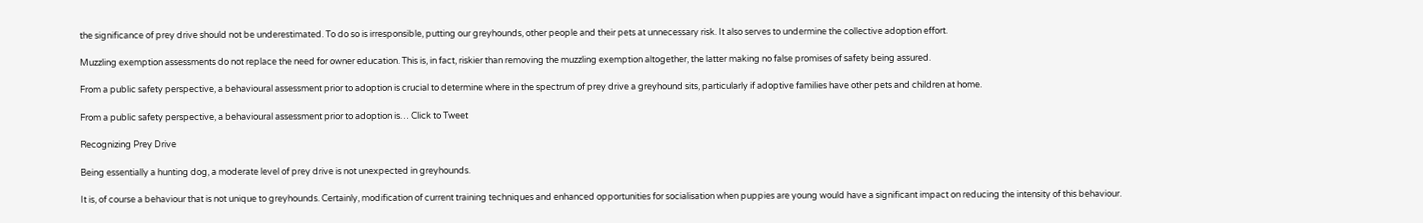the significance of prey drive should not be underestimated. To do so is irresponsible, putting our greyhounds, other people and their pets at unnecessary risk. It also serves to undermine the collective adoption effort.

Muzzling exemption assessments do not replace the need for owner education. This is, in fact, riskier than removing the muzzling exemption altogether, the latter making no false promises of safety being assured.

From a public safety perspective, a behavioural assessment prior to adoption is crucial to determine where in the spectrum of prey drive a greyhound sits, particularly if adoptive families have other pets and children at home.

From a public safety perspective, a behavioural assessment prior to adoption is… Click to Tweet

Recognizing Prey Drive

Being essentially a hunting dog, a moderate level of prey drive is not unexpected in greyhounds.

It is, of course a behaviour that is not unique to greyhounds. Certainly, modification of current training techniques and enhanced opportunities for socialisation when puppies are young would have a significant impact on reducing the intensity of this behaviour.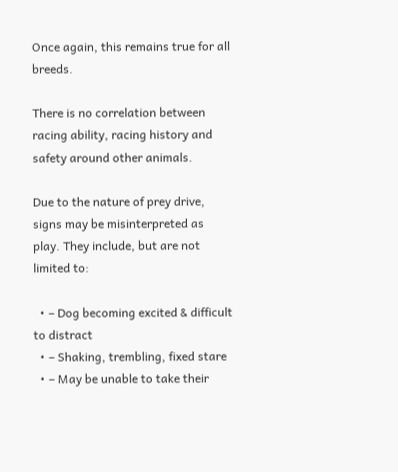Once again, this remains true for all breeds.

There is no correlation between racing ability, racing history and safety around other animals.

Due to the nature of prey drive, signs may be misinterpreted as play. They include, but are not limited to:

  • – Dog becoming excited & difficult to distract
  • – Shaking, trembling, fixed stare
  • – May be unable to take their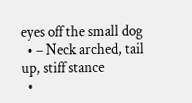eyes off the small dog
  • – Neck arched, tail up, stiff stance
  •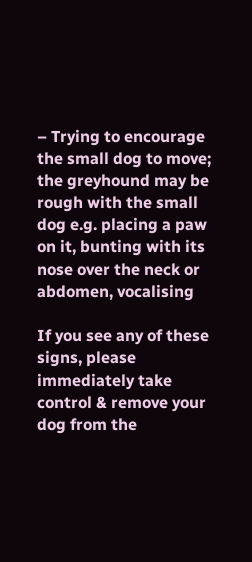– Trying to encourage the small dog to move; the greyhound may be rough with the small dog e.g. placing a paw on it, bunting with its nose over the neck or abdomen, vocalising

If you see any of these signs, please immediately take control & remove your dog from the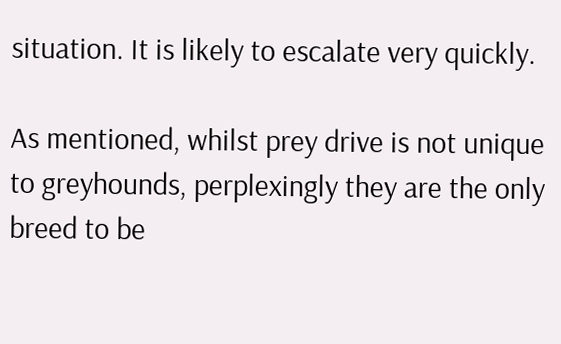situation. It is likely to escalate very quickly.

As mentioned, whilst prey drive is not unique to greyhounds, perplexingly they are the only breed to be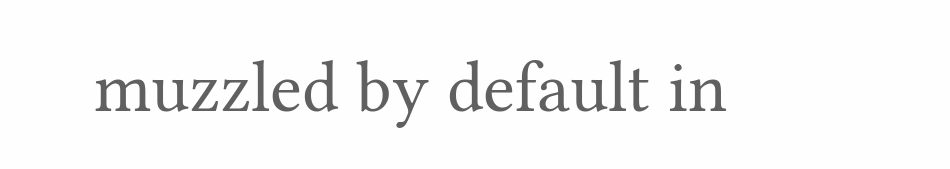muzzled by default in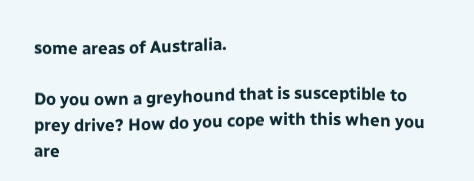some areas of Australia.

Do you own a greyhound that is susceptible to prey drive? How do you cope with this when you are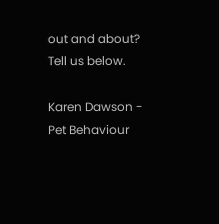out and about? Tell us below.

Karen Dawson - Pet Behaviour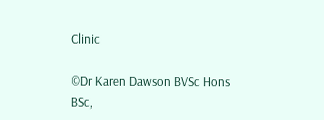Clinic

©Dr Karen Dawson BVSc Hons BSc,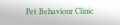Pet Behaviour Clinic